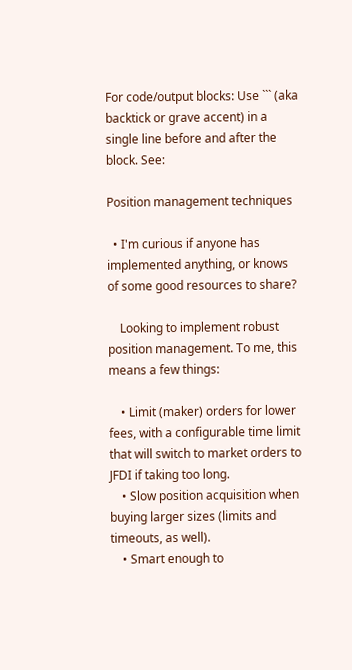For code/output blocks: Use ``` (aka backtick or grave accent) in a single line before and after the block. See:

Position management techniques

  • I'm curious if anyone has implemented anything, or knows of some good resources to share?

    Looking to implement robust position management. To me, this means a few things:

    • Limit (maker) orders for lower fees, with a configurable time limit that will switch to market orders to JFDI if taking too long.
    • Slow position acquisition when buying larger sizes (limits and timeouts, as well).
    • Smart enough to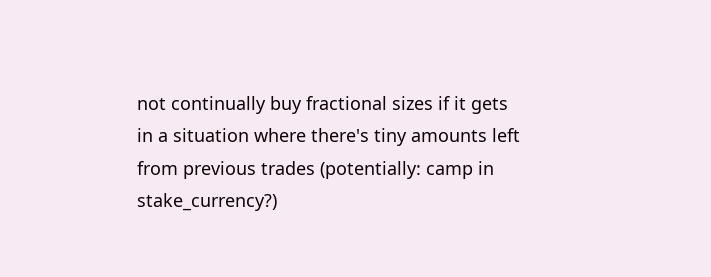not continually buy fractional sizes if it gets in a situation where there's tiny amounts left from previous trades (potentially: camp in stake_currency?)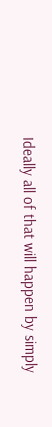Ideally all of that will happen by simply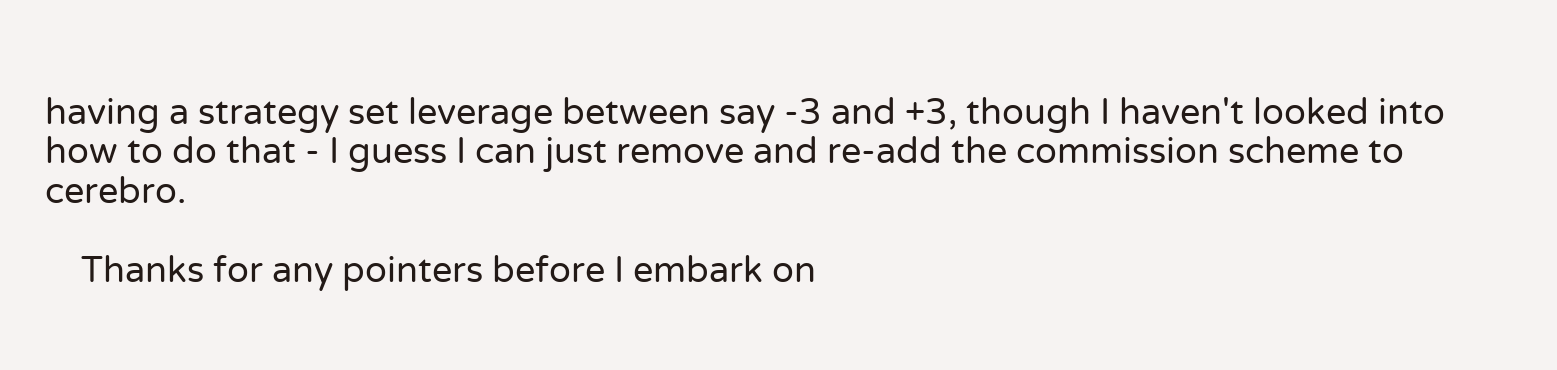having a strategy set leverage between say -3 and +3, though I haven't looked into how to do that - I guess I can just remove and re-add the commission scheme to cerebro.

    Thanks for any pointers before I embark on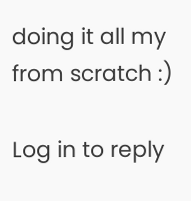doing it all my from scratch :)

Log in to reply